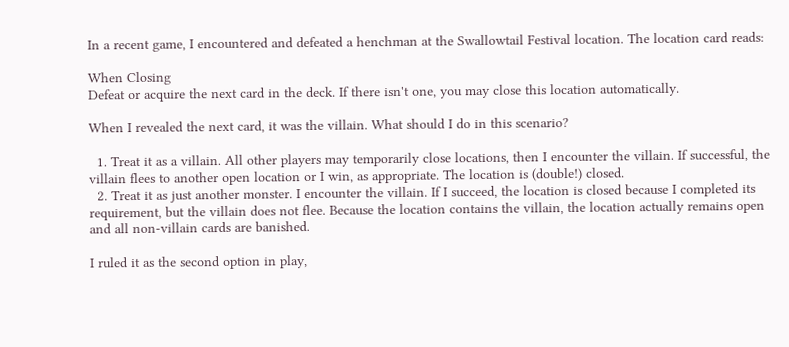In a recent game, I encountered and defeated a henchman at the Swallowtail Festival location. The location card reads:

When Closing
Defeat or acquire the next card in the deck. If there isn't one, you may close this location automatically.

When I revealed the next card, it was the villain. What should I do in this scenario?

  1. Treat it as a villain. All other players may temporarily close locations, then I encounter the villain. If successful, the villain flees to another open location or I win, as appropriate. The location is (double!) closed.
  2. Treat it as just another monster. I encounter the villain. If I succeed, the location is closed because I completed its requirement, but the villain does not flee. Because the location contains the villain, the location actually remains open and all non-villain cards are banished.

I ruled it as the second option in play,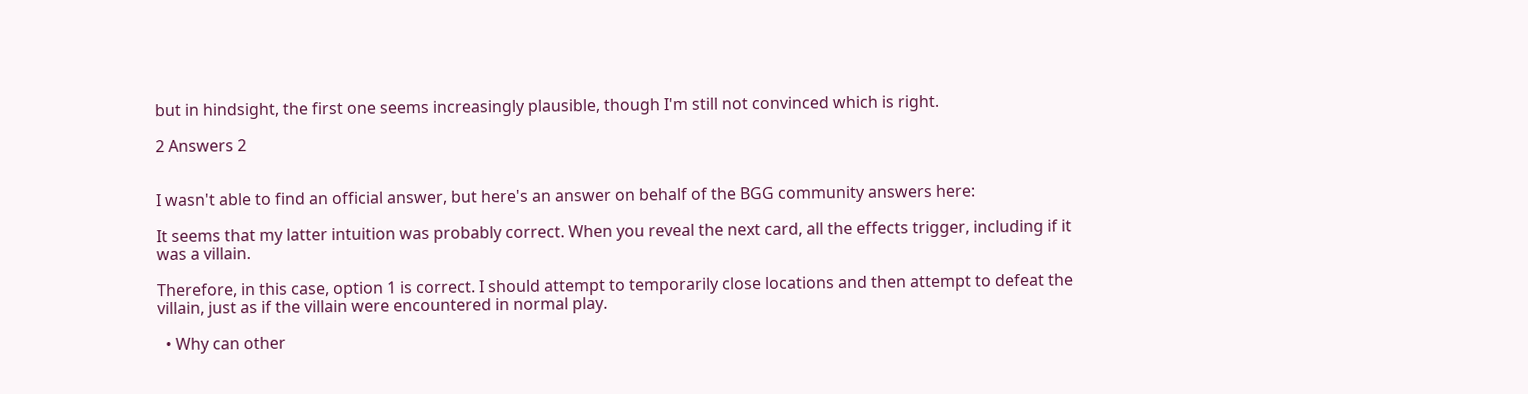but in hindsight, the first one seems increasingly plausible, though I'm still not convinced which is right.

2 Answers 2


I wasn't able to find an official answer, but here's an answer on behalf of the BGG community answers here:

It seems that my latter intuition was probably correct. When you reveal the next card, all the effects trigger, including if it was a villain.

Therefore, in this case, option 1 is correct. I should attempt to temporarily close locations and then attempt to defeat the villain, just as if the villain were encountered in normal play.

  • Why can other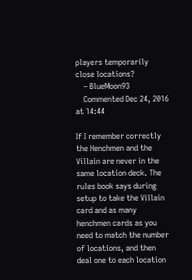players temporarily close locations?
    – BlueMoon93
    Commented Dec 24, 2016 at 14:44

If I remember correctly the Henchmen and the Villain are never in the same location deck. The rules book says during setup to take the Villain card and as many henchmen cards as you need to match the number of locations, and then deal one to each location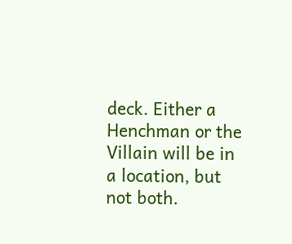deck. Either a Henchman or the Villain will be in a location, but not both.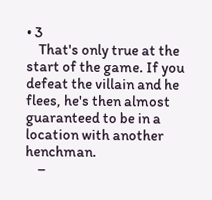• 3
    That's only true at the start of the game. If you defeat the villain and he flees, he's then almost guaranteed to be in a location with another henchman.
    –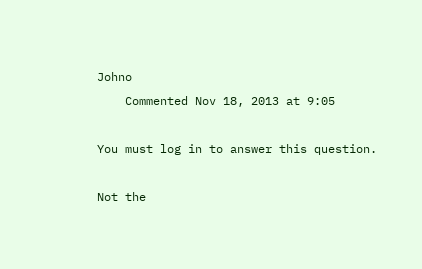Johno
    Commented Nov 18, 2013 at 9:05

You must log in to answer this question.

Not the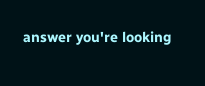answer you're looking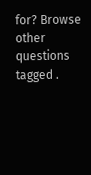for? Browse other questions tagged .